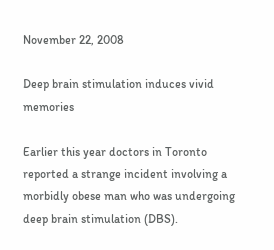November 22, 2008

Deep brain stimulation induces vivid memories

Earlier this year doctors in Toronto reported a strange incident involving a morbidly obese man who was undergoing deep brain stimulation (DBS).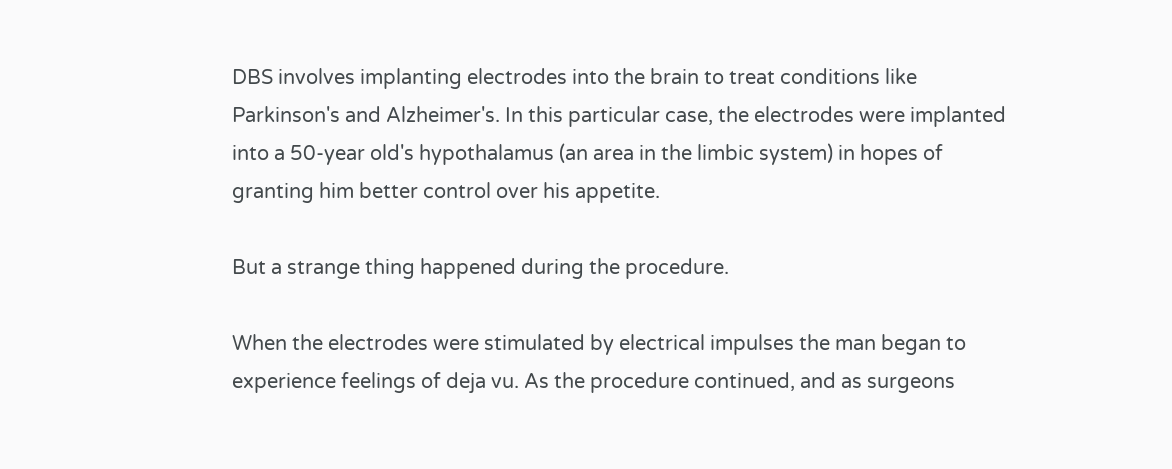DBS involves implanting electrodes into the brain to treat conditions like Parkinson's and Alzheimer's. In this particular case, the electrodes were implanted into a 50-year old's hypothalamus (an area in the limbic system) in hopes of granting him better control over his appetite.

But a strange thing happened during the procedure.

When the electrodes were stimulated by electrical impulses the man began to experience feelings of deja vu. As the procedure continued, and as surgeons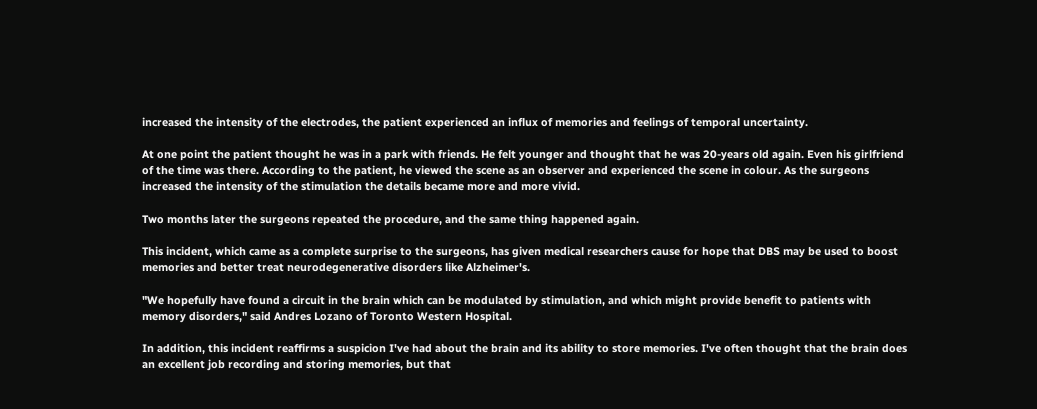increased the intensity of the electrodes, the patient experienced an influx of memories and feelings of temporal uncertainty.

At one point the patient thought he was in a park with friends. He felt younger and thought that he was 20-years old again. Even his girlfriend of the time was there. According to the patient, he viewed the scene as an observer and experienced the scene in colour. As the surgeons increased the intensity of the stimulation the details became more and more vivid.

Two months later the surgeons repeated the procedure, and the same thing happened again.

This incident, which came as a complete surprise to the surgeons, has given medical researchers cause for hope that DBS may be used to boost memories and better treat neurodegenerative disorders like Alzheimer's.

"We hopefully have found a circuit in the brain which can be modulated by stimulation, and which might provide benefit to patients with memory disorders," said Andres Lozano of Toronto Western Hospital.

In addition, this incident reaffirms a suspicion I've had about the brain and its ability to store memories. I've often thought that the brain does an excellent job recording and storing memories, but that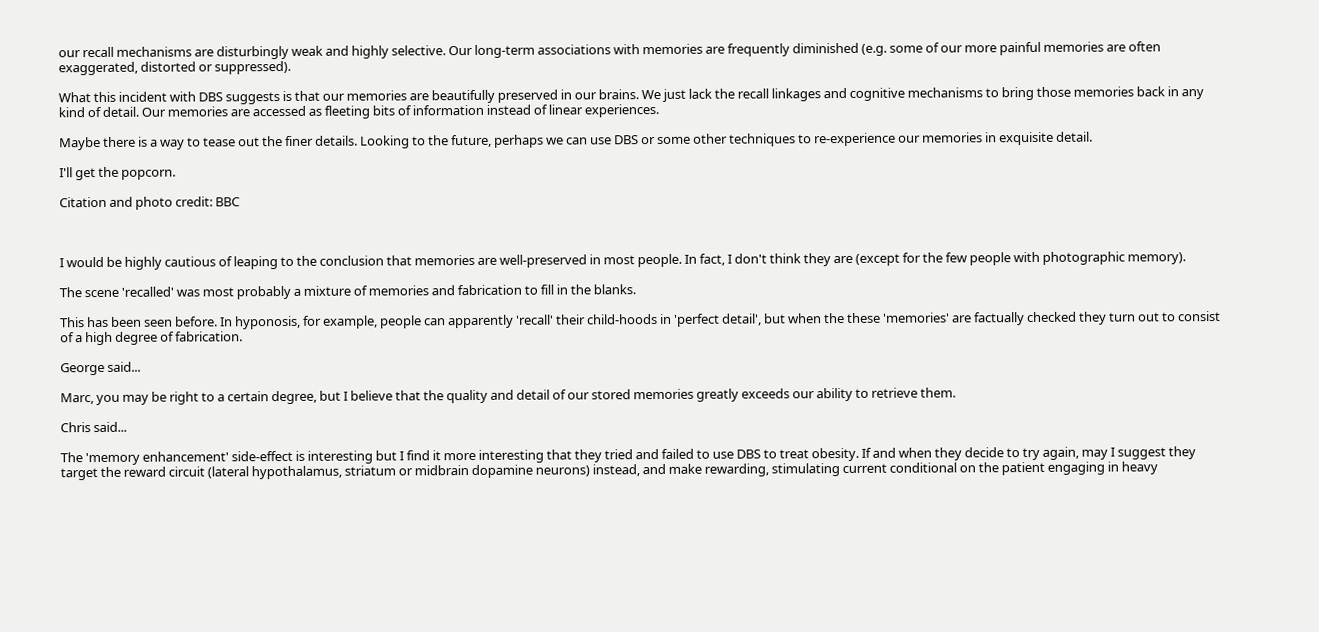our recall mechanisms are disturbingly weak and highly selective. Our long-term associations with memories are frequently diminished (e.g. some of our more painful memories are often exaggerated, distorted or suppressed).

What this incident with DBS suggests is that our memories are beautifully preserved in our brains. We just lack the recall linkages and cognitive mechanisms to bring those memories back in any kind of detail. Our memories are accessed as fleeting bits of information instead of linear experiences.

Maybe there is a way to tease out the finer details. Looking to the future, perhaps we can use DBS or some other techniques to re-experience our memories in exquisite detail.

I'll get the popcorn.

Citation and photo credit: BBC



I would be highly cautious of leaping to the conclusion that memories are well-preserved in most people. In fact, I don't think they are (except for the few people with photographic memory).

The scene 'recalled' was most probably a mixture of memories and fabrication to fill in the blanks.

This has been seen before. In hyponosis, for example, people can apparently 'recall' their child-hoods in 'perfect detail', but when the these 'memories' are factually checked they turn out to consist of a high degree of fabrication.

George said...

Marc, you may be right to a certain degree, but I believe that the quality and detail of our stored memories greatly exceeds our ability to retrieve them.

Chris said...

The 'memory enhancement' side-effect is interesting but I find it more interesting that they tried and failed to use DBS to treat obesity. If and when they decide to try again, may I suggest they target the reward circuit (lateral hypothalamus, striatum or midbrain dopamine neurons) instead, and make rewarding, stimulating current conditional on the patient engaging in heavy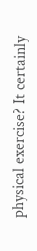physical exercise? It certainly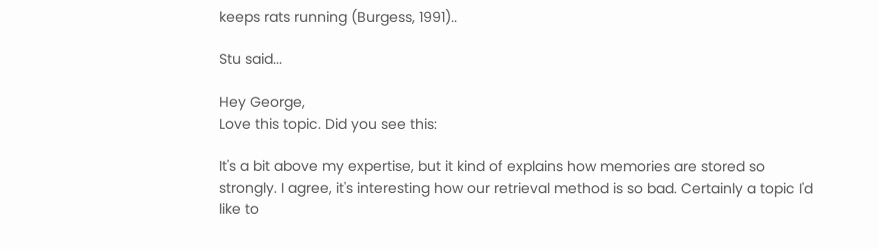keeps rats running (Burgess, 1991)..

Stu said...

Hey George,
Love this topic. Did you see this:

It's a bit above my expertise, but it kind of explains how memories are stored so strongly. I agree, it's interesting how our retrieval method is so bad. Certainly a topic I'd like to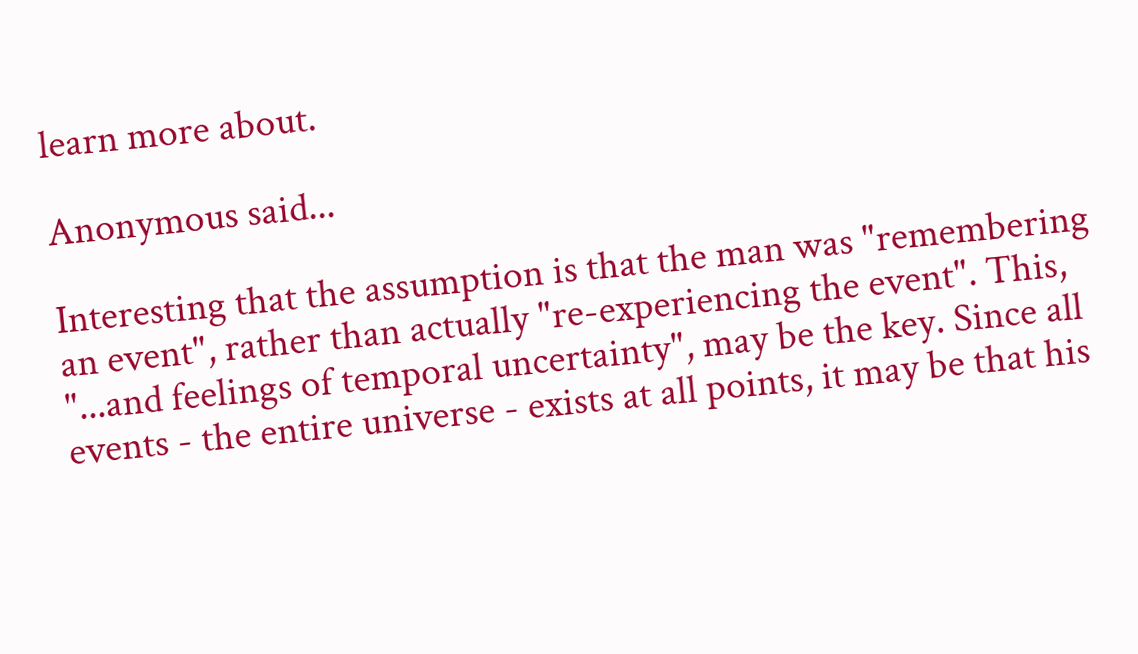learn more about.

Anonymous said...

Interesting that the assumption is that the man was "remembering an event", rather than actually "re-experiencing the event". This, "...and feelings of temporal uncertainty", may be the key. Since all events - the entire universe - exists at all points, it may be that his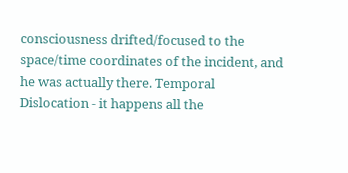consciousness drifted/focused to the space/time coordinates of the incident, and he was actually there. Temporal Dislocation - it happens all the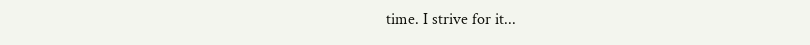time. I strive for it...